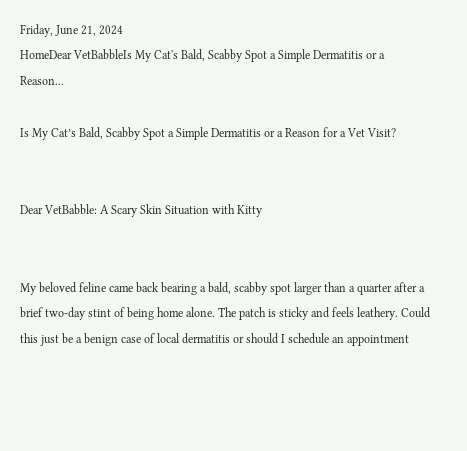Friday, June 21, 2024
HomeDear VetBabbleIs My Cat's Bald, Scabby Spot a Simple Dermatitis or a Reason...

Is My Cat’s Bald, Scabby Spot a Simple Dermatitis or a Reason for a Vet Visit?


Dear VetBabble: A Scary Skin Situation with Kitty


My beloved feline came back bearing a bald, scabby spot larger than a quarter after a brief two-day stint of being home alone. The patch is sticky and feels leathery. Could this just be a benign case of local dermatitis or should I schedule an appointment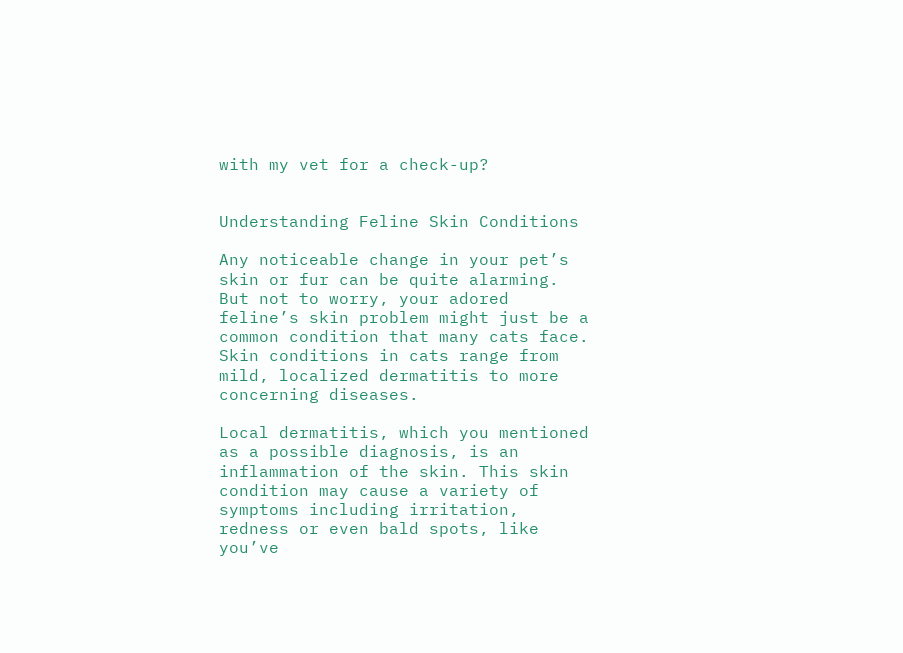with my vet for a check-up?


Understanding Feline Skin Conditions

Any noticeable change in your pet’s skin or fur can be quite alarming. But not to worry, your adored feline’s skin problem might just be a common condition that many cats face. Skin conditions in cats range from mild, localized dermatitis to more concerning diseases.

Local dermatitis, which you mentioned as a possible diagnosis, is an inflammation of the skin. This skin condition may cause a variety of symptoms including irritation, redness or even bald spots, like you’ve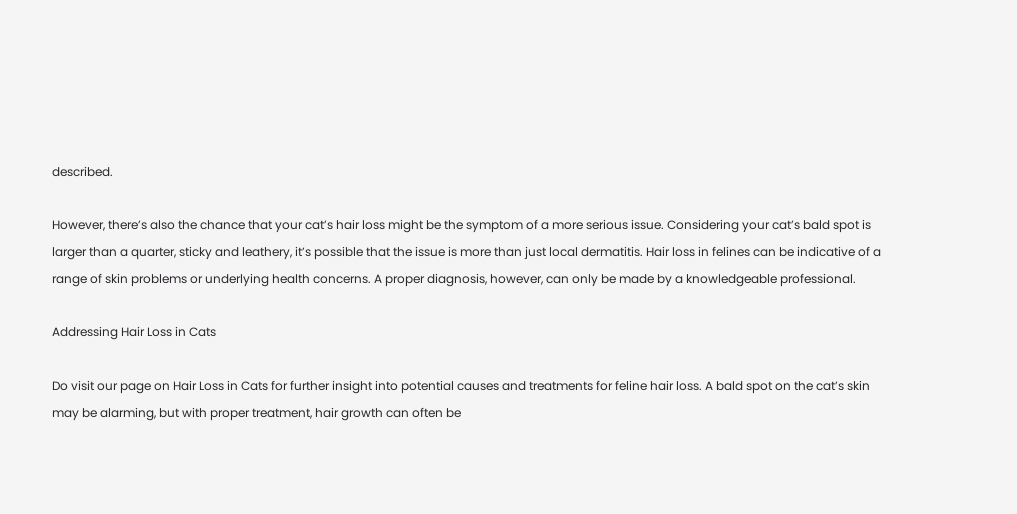described.

However, there’s also the chance that your cat’s hair loss might be the symptom of a more serious issue. Considering your cat’s bald spot is larger than a quarter, sticky and leathery, it’s possible that the issue is more than just local dermatitis. Hair loss in felines can be indicative of a range of skin problems or underlying health concerns. A proper diagnosis, however, can only be made by a knowledgeable professional.

Addressing Hair Loss in Cats

Do visit our page on Hair Loss in Cats for further insight into potential causes and treatments for feline hair loss. A bald spot on the cat’s skin may be alarming, but with proper treatment, hair growth can often be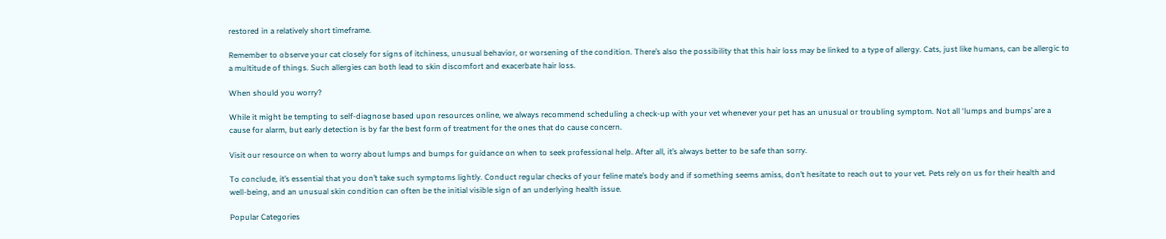restored in a relatively short timeframe.

Remember to observe your cat closely for signs of itchiness, unusual behavior, or worsening of the condition. There’s also the possibility that this hair loss may be linked to a type of allergy. Cats, just like humans, can be allergic to a multitude of things. Such allergies can both lead to skin discomfort and exacerbate hair loss.

When should you worry?

While it might be tempting to self-diagnose based upon resources online, we always recommend scheduling a check-up with your vet whenever your pet has an unusual or troubling symptom. Not all ‘lumps and bumps’ are a cause for alarm, but early detection is by far the best form of treatment for the ones that do cause concern.

Visit our resource on when to worry about lumps and bumps for guidance on when to seek professional help. After all, it’s always better to be safe than sorry.

To conclude, it’s essential that you don’t take such symptoms lightly. Conduct regular checks of your feline mate’s body and if something seems amiss, don’t hesitate to reach out to your vet. Pets rely on us for their health and well-being, and an unusual skin condition can often be the initial visible sign of an underlying health issue.

Popular Categories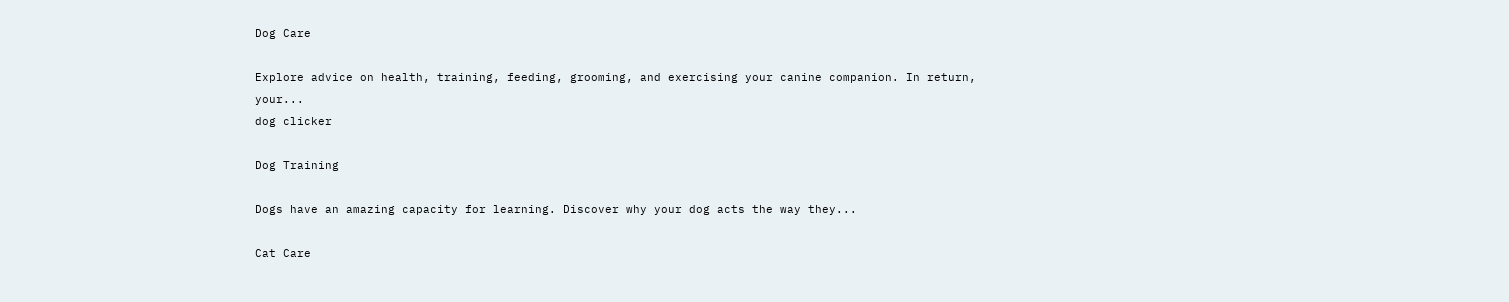Dog Care

Explore advice on health, training, feeding, grooming, and exercising your canine companion. In return, your...
dog clicker

Dog Training

Dogs have an amazing capacity for learning. Discover why your dog acts the way they...

Cat Care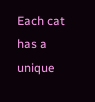Each cat has a unique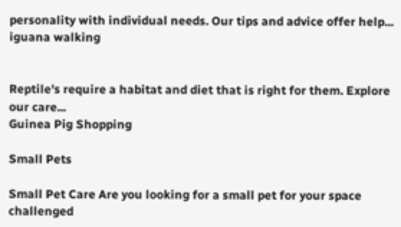personality with individual needs. Our tips and advice offer help...
iguana walking


Reptile's require a habitat and diet that is right for them. Explore our care...
Guinea Pig Shopping

Small Pets

Small Pet Care Are you looking for a small pet for your space challenged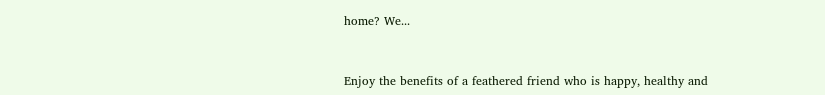home? We...


Enjoy the benefits of a feathered friend who is happy, healthy and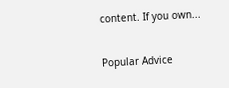content. If you own...

Popular Advice